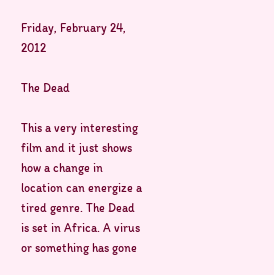Friday, February 24, 2012

The Dead

This a very interesting film and it just shows how a change in location can energize a tired genre. The Dead is set in Africa. A virus or something has gone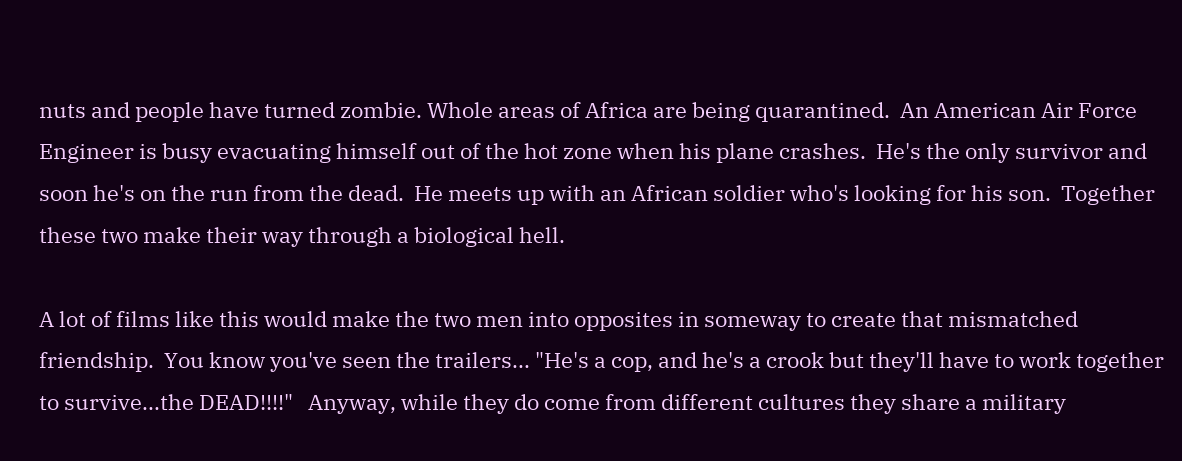nuts and people have turned zombie. Whole areas of Africa are being quarantined.  An American Air Force Engineer is busy evacuating himself out of the hot zone when his plane crashes.  He's the only survivor and soon he's on the run from the dead.  He meets up with an African soldier who's looking for his son.  Together these two make their way through a biological hell.

A lot of films like this would make the two men into opposites in someway to create that mismatched friendship.  You know you've seen the trailers... "He's a cop, and he's a crook but they'll have to work together to survive...the DEAD!!!!"   Anyway, while they do come from different cultures they share a military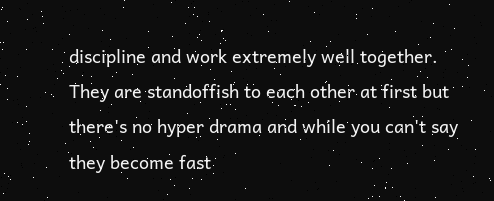discipline and work extremely well together.  They are standoffish to each other at first but there's no hyper drama and while you can't say they become fast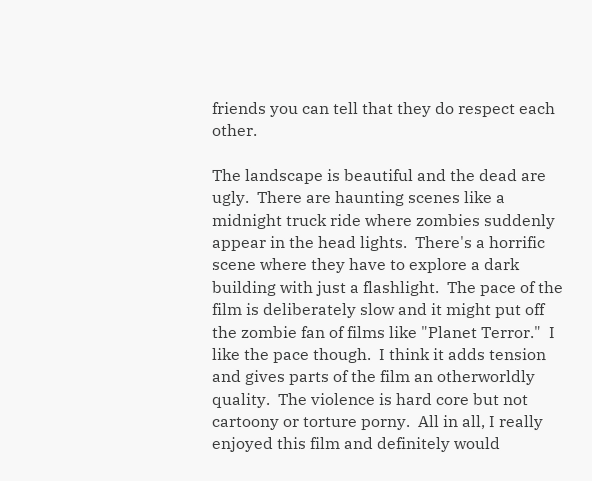friends you can tell that they do respect each other.

The landscape is beautiful and the dead are ugly.  There are haunting scenes like a midnight truck ride where zombies suddenly appear in the head lights.  There's a horrific scene where they have to explore a dark building with just a flashlight.  The pace of the film is deliberately slow and it might put off the zombie fan of films like "Planet Terror."  I like the pace though.  I think it adds tension and gives parts of the film an otherworldly quality.  The violence is hard core but not cartoony or torture porny.  All in all, I really enjoyed this film and definitely would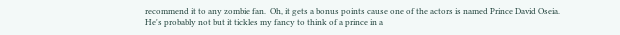recommend it to any zombie fan.  Oh, it gets a bonus points cause one of the actors is named Prince David Oseia.  He's probably not but it tickles my fancy to think of a prince in a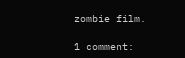zombie film.

1 comment: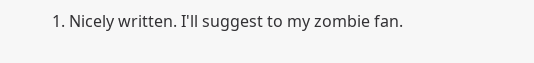1. Nicely written. I'll suggest to my zombie fan.